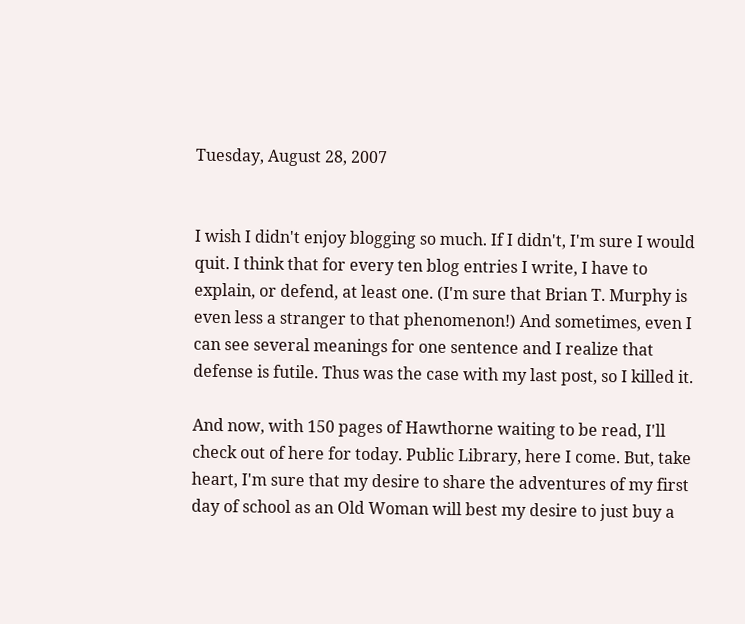Tuesday, August 28, 2007


I wish I didn't enjoy blogging so much. If I didn't, I'm sure I would quit. I think that for every ten blog entries I write, I have to explain, or defend, at least one. (I'm sure that Brian T. Murphy is even less a stranger to that phenomenon!) And sometimes, even I can see several meanings for one sentence and I realize that defense is futile. Thus was the case with my last post, so I killed it.

And now, with 150 pages of Hawthorne waiting to be read, I'll check out of here for today. Public Library, here I come. But, take heart, I'm sure that my desire to share the adventures of my first day of school as an Old Woman will best my desire to just buy a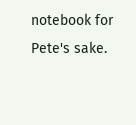notebook for Pete's sake.